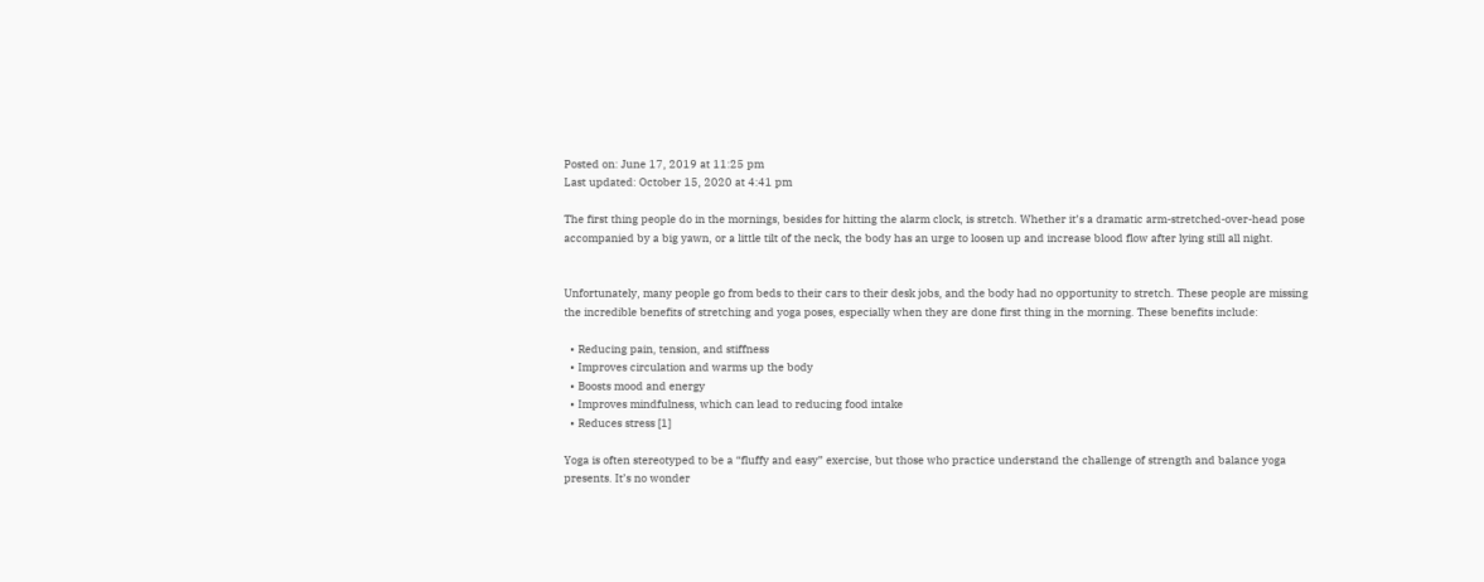Posted on: June 17, 2019 at 11:25 pm
Last updated: October 15, 2020 at 4:41 pm

The first thing people do in the mornings, besides for hitting the alarm clock, is stretch. Whether it’s a dramatic arm-stretched-over-head pose accompanied by a big yawn, or a little tilt of the neck, the body has an urge to loosen up and increase blood flow after lying still all night.


Unfortunately, many people go from beds to their cars to their desk jobs, and the body had no opportunity to stretch. These people are missing the incredible benefits of stretching and yoga poses, especially when they are done first thing in the morning. These benefits include:

  • Reducing pain, tension, and stiffness
  • Improves circulation and warms up the body
  • Boosts mood and energy
  • Improves mindfulness, which can lead to reducing food intake
  • Reduces stress [1]

Yoga is often stereotyped to be a “fluffy and easy” exercise, but those who practice understand the challenge of strength and balance yoga presents. It’s no wonder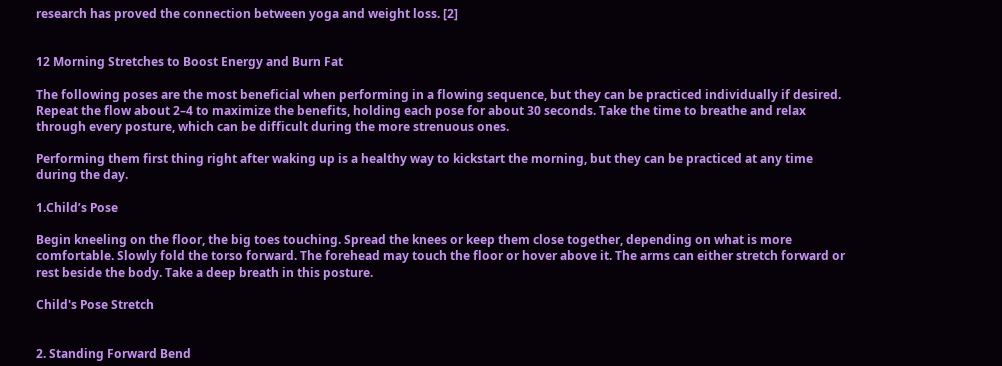research has proved the connection between yoga and weight loss. [2]


12 Morning Stretches to Boost Energy and Burn Fat

The following poses are the most beneficial when performing in a flowing sequence, but they can be practiced individually if desired. Repeat the flow about 2–4 to maximize the benefits, holding each pose for about 30 seconds. Take the time to breathe and relax through every posture, which can be difficult during the more strenuous ones.

Performing them first thing right after waking up is a healthy way to kickstart the morning, but they can be practiced at any time during the day.

1.Child’s Pose

Begin kneeling on the floor, the big toes touching. Spread the knees or keep them close together, depending on what is more comfortable. Slowly fold the torso forward. The forehead may touch the floor or hover above it. The arms can either stretch forward or rest beside the body. Take a deep breath in this posture.

Child's Pose Stretch


2. Standing Forward Bend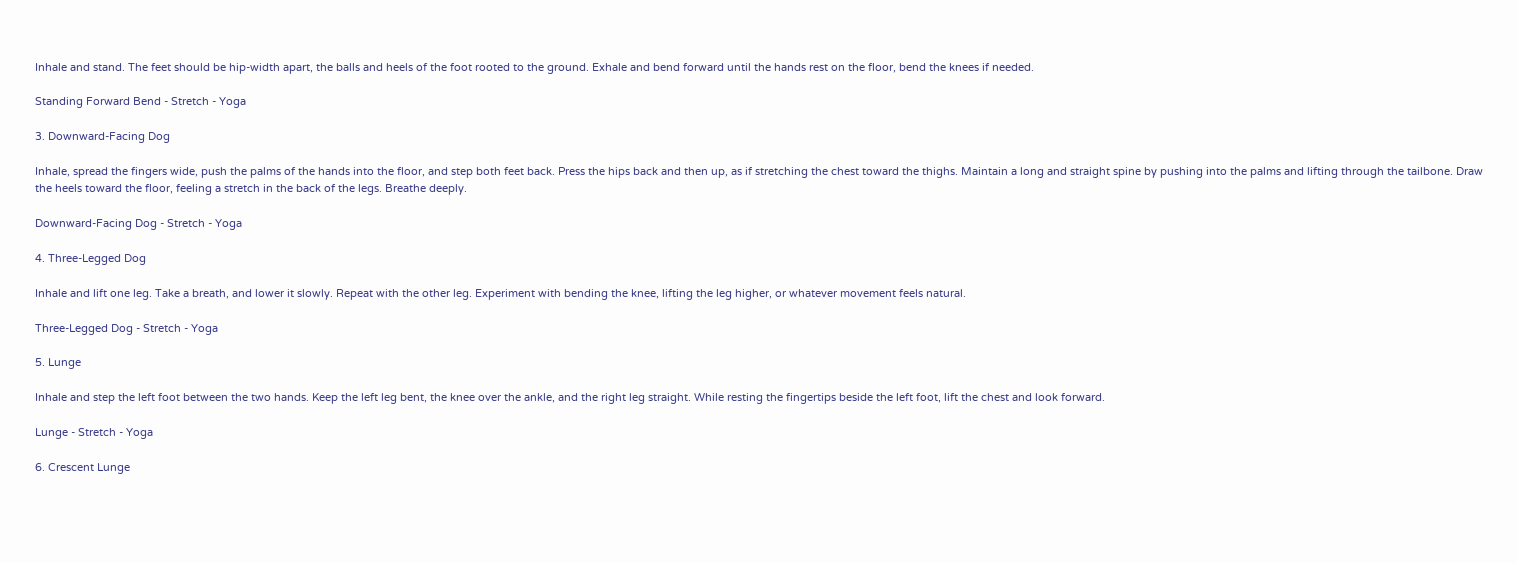Inhale and stand. The feet should be hip-width apart, the balls and heels of the foot rooted to the ground. Exhale and bend forward until the hands rest on the floor, bend the knees if needed.

Standing Forward Bend - Stretch - Yoga

3. Downward-Facing Dog

Inhale, spread the fingers wide, push the palms of the hands into the floor, and step both feet back. Press the hips back and then up, as if stretching the chest toward the thighs. Maintain a long and straight spine by pushing into the palms and lifting through the tailbone. Draw the heels toward the floor, feeling a stretch in the back of the legs. Breathe deeply.

Downward-Facing Dog - Stretch - Yoga

4. Three-Legged Dog

Inhale and lift one leg. Take a breath, and lower it slowly. Repeat with the other leg. Experiment with bending the knee, lifting the leg higher, or whatever movement feels natural.

Three-Legged Dog - Stretch - Yoga

5. Lunge

Inhale and step the left foot between the two hands. Keep the left leg bent, the knee over the ankle, and the right leg straight. While resting the fingertips beside the left foot, lift the chest and look forward.

Lunge - Stretch - Yoga

6. Crescent Lunge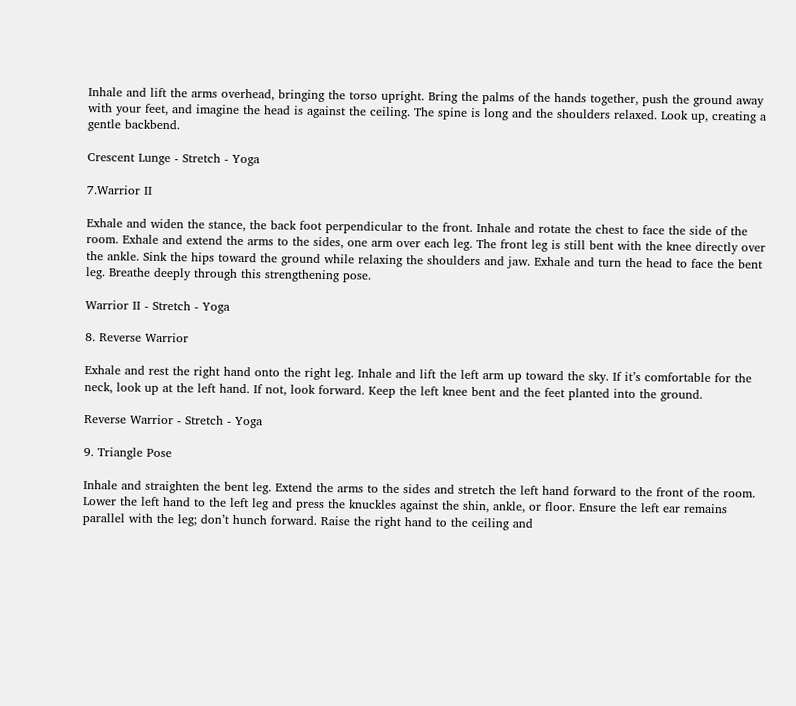Inhale and lift the arms overhead, bringing the torso upright. Bring the palms of the hands together, push the ground away with your feet, and imagine the head is against the ceiling. The spine is long and the shoulders relaxed. Look up, creating a gentle backbend.

Crescent Lunge - Stretch - Yoga

7.Warrior II

Exhale and widen the stance, the back foot perpendicular to the front. Inhale and rotate the chest to face the side of the room. Exhale and extend the arms to the sides, one arm over each leg. The front leg is still bent with the knee directly over the ankle. Sink the hips toward the ground while relaxing the shoulders and jaw. Exhale and turn the head to face the bent leg. Breathe deeply through this strengthening pose.

Warrior II - Stretch - Yoga

8. Reverse Warrior

Exhale and rest the right hand onto the right leg. Inhale and lift the left arm up toward the sky. If it’s comfortable for the neck, look up at the left hand. If not, look forward. Keep the left knee bent and the feet planted into the ground.

Reverse Warrior - Stretch - Yoga

9. Triangle Pose

Inhale and straighten the bent leg. Extend the arms to the sides and stretch the left hand forward to the front of the room. Lower the left hand to the left leg and press the knuckles against the shin, ankle, or floor. Ensure the left ear remains parallel with the leg; don’t hunch forward. Raise the right hand to the ceiling and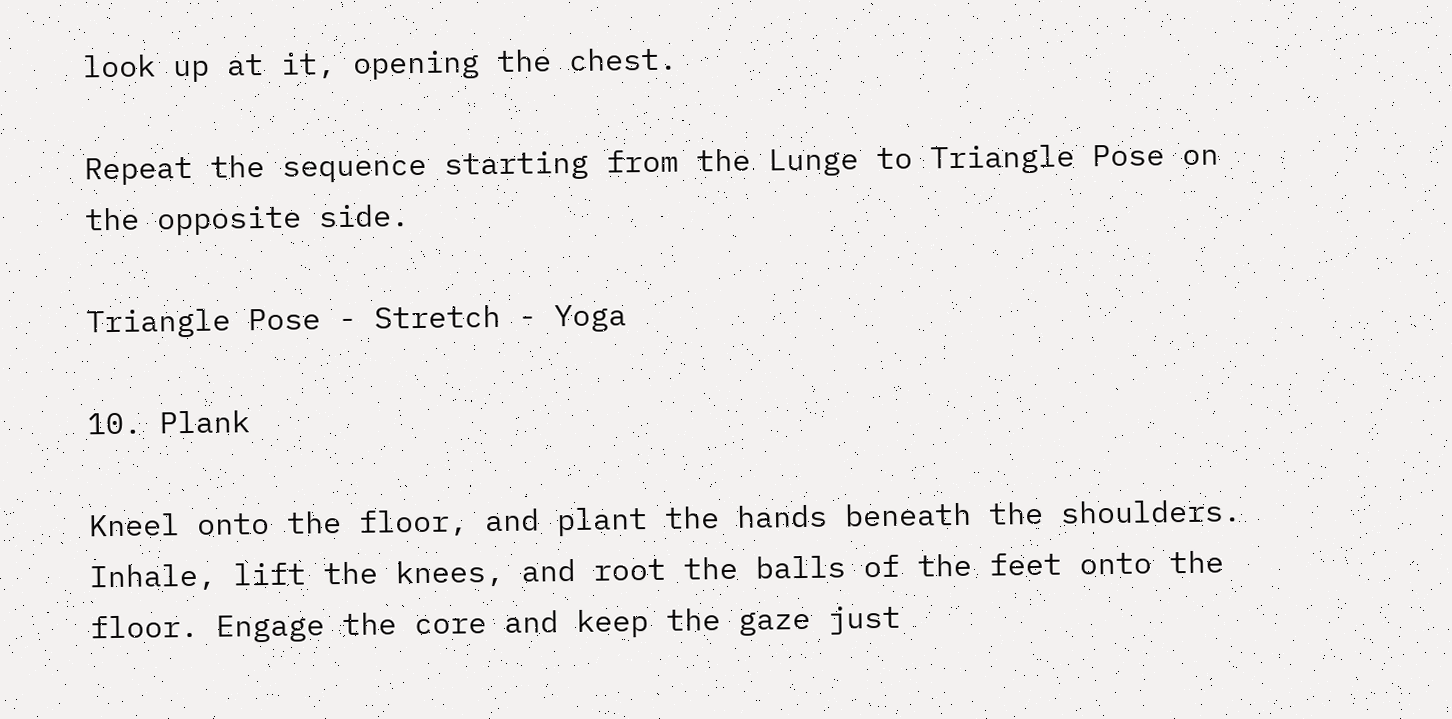look up at it, opening the chest.

Repeat the sequence starting from the Lunge to Triangle Pose on the opposite side.

Triangle Pose - Stretch - Yoga

10. Plank

Kneel onto the floor, and plant the hands beneath the shoulders. Inhale, lift the knees, and root the balls of the feet onto the floor. Engage the core and keep the gaze just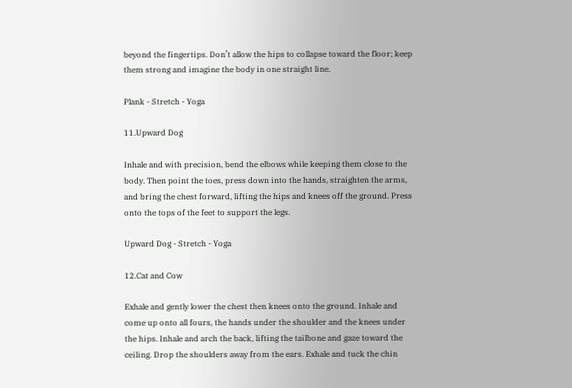beyond the fingertips. Don’t allow the hips to collapse toward the floor; keep them strong and imagine the body in one straight line.

Plank - Stretch - Yoga

11.Upward Dog

Inhale and with precision, bend the elbows while keeping them close to the body. Then point the toes, press down into the hands, straighten the arms, and bring the chest forward, lifting the hips and knees off the ground. Press onto the tops of the feet to support the legs.

Upward Dog - Stretch - Yoga

12.Cat and Cow

Exhale and gently lower the chest then knees onto the ground. Inhale and come up onto all fours, the hands under the shoulder and the knees under the hips. Inhale and arch the back, lifting the tailbone and gaze toward the ceiling. Drop the shoulders away from the ears. Exhale and tuck the chin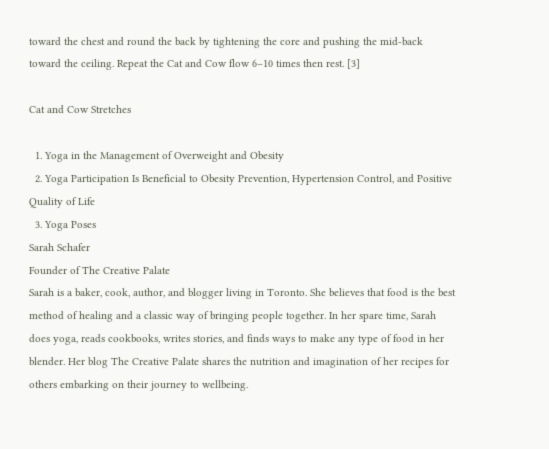toward the chest and round the back by tightening the core and pushing the mid-back toward the ceiling. Repeat the Cat and Cow flow 6–10 times then rest. [3]

Cat and Cow Stretches

  1. Yoga in the Management of Overweight and Obesity
  2. Yoga Participation Is Beneficial to Obesity Prevention, Hypertension Control, and Positive Quality of Life
  3. Yoga Poses
Sarah Schafer
Founder of The Creative Palate
Sarah is a baker, cook, author, and blogger living in Toronto. She believes that food is the best method of healing and a classic way of bringing people together. In her spare time, Sarah does yoga, reads cookbooks, writes stories, and finds ways to make any type of food in her blender. Her blog The Creative Palate shares the nutrition and imagination of her recipes for others embarking on their journey to wellbeing.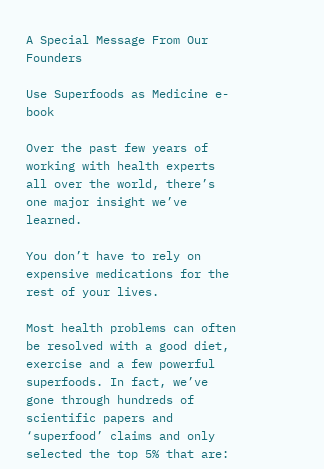A Special Message From Our Founders

Use Superfoods as Medicine e-book

Over the past few years of working with health experts all over the world, there’s one major insight we’ve learned.

You don’t have to rely on expensive medications for the rest of your lives.

Most health problems can often be resolved with a good diet, exercise and a few powerful superfoods. In fact, we’ve gone through hundreds of scientific papers and ‘superfood’ claims and only selected the top 5% that are: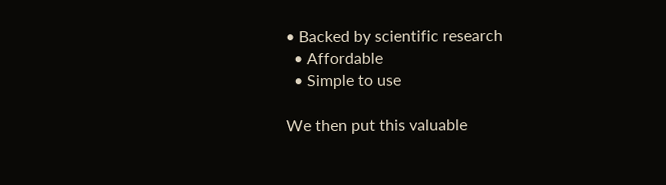• Backed by scientific research
  • Affordable
  • Simple to use

We then put this valuable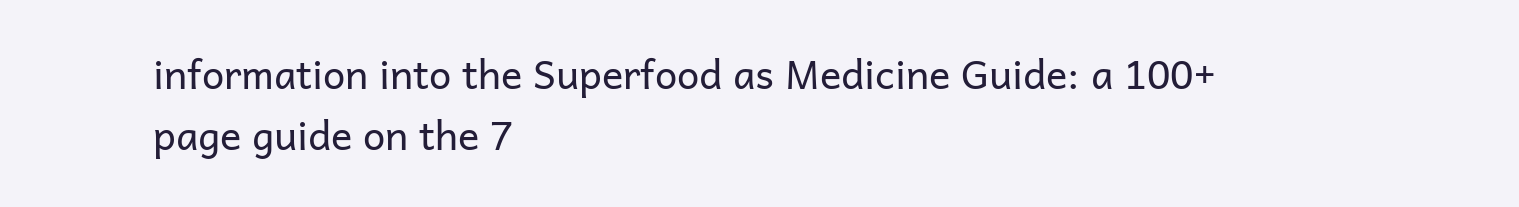information into the Superfood as Medicine Guide: a 100+ page guide on the 7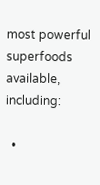most powerful superfoods available, including:

  •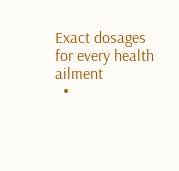Exact dosages for every health ailment
  •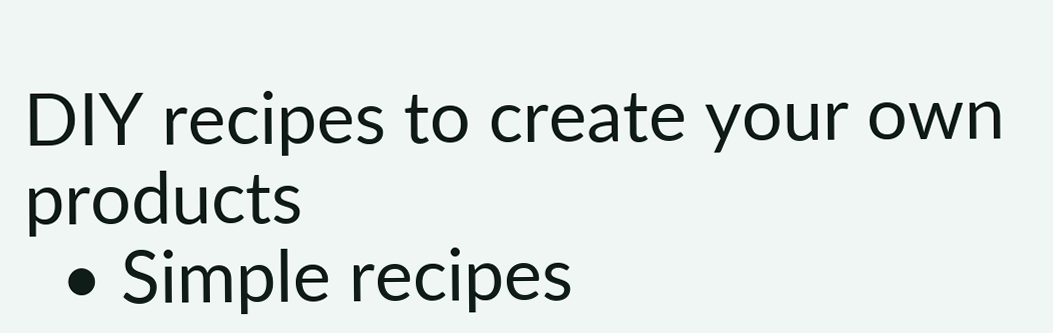DIY recipes to create your own products
  • Simple recipes